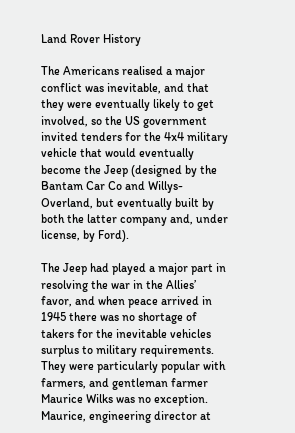Land Rover History

The Americans realised a major conflict was inevitable, and that they were eventually likely to get involved, so the US government invited tenders for the 4x4 military vehicle that would eventually become the Jeep (designed by the Bantam Car Co and Willys-Overland, but eventually built by both the latter company and, under license, by Ford).

The Jeep had played a major part in resolving the war in the Allies’ favor, and when peace arrived in 1945 there was no shortage of takers for the inevitable vehicles surplus to military requirements. They were particularly popular with farmers, and gentleman farmer Maurice Wilks was no exception. Maurice, engineering director at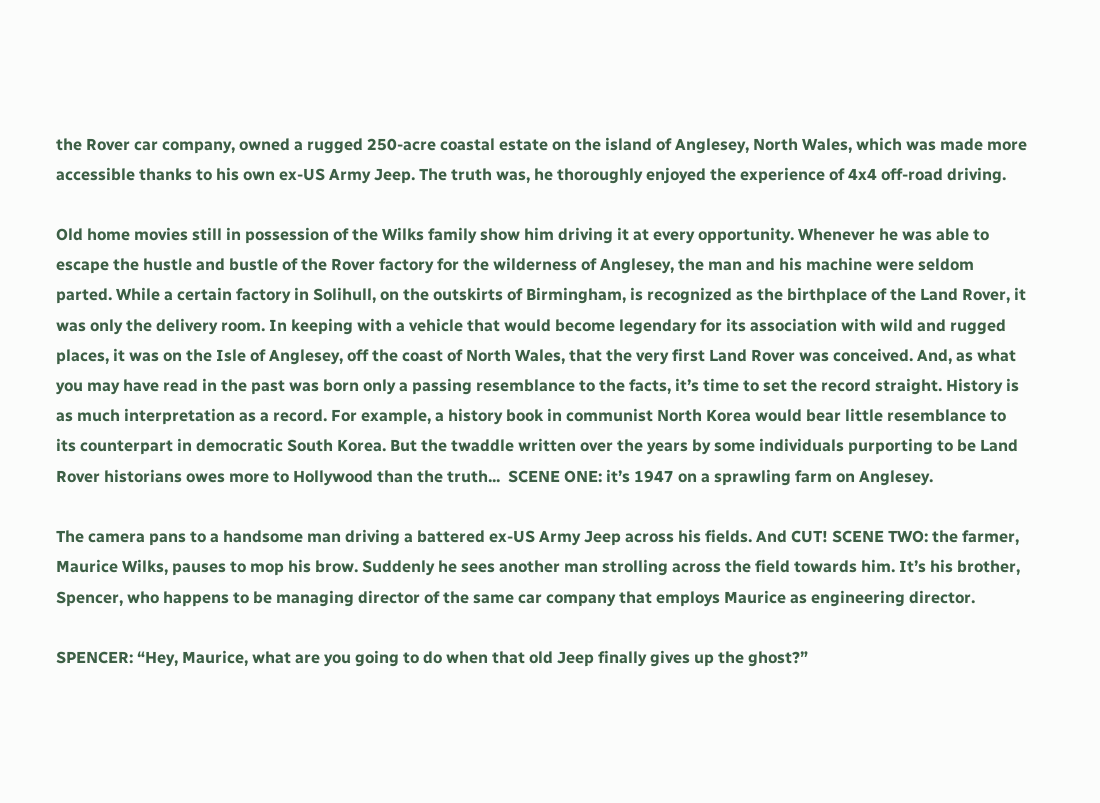the Rover car company, owned a rugged 250-acre coastal estate on the island of Anglesey, North Wales, which was made more accessible thanks to his own ex-US Army Jeep. The truth was, he thoroughly enjoyed the experience of 4x4 off-road driving.

Old home movies still in possession of the Wilks family show him driving it at every opportunity. Whenever he was able to escape the hustle and bustle of the Rover factory for the wilderness of Anglesey, the man and his machine were seldom parted. While a certain factory in Solihull, on the outskirts of Birmingham, is recognized as the birthplace of the Land Rover, it was only the delivery room. In keeping with a vehicle that would become legendary for its association with wild and rugged places, it was on the Isle of Anglesey, off the coast of North Wales, that the very first Land Rover was conceived. And, as what you may have read in the past was born only a passing resemblance to the facts, it’s time to set the record straight. History is as much interpretation as a record. For example, a history book in communist North Korea would bear little resemblance to its counterpart in democratic South Korea. But the twaddle written over the years by some individuals purporting to be Land Rover historians owes more to Hollywood than the truth...  SCENE ONE: it’s 1947 on a sprawling farm on Anglesey.

The camera pans to a handsome man driving a battered ex-US Army Jeep across his fields. And CUT! SCENE TWO: the farmer, Maurice Wilks, pauses to mop his brow. Suddenly he sees another man strolling across the field towards him. It’s his brother, Spencer, who happens to be managing director of the same car company that employs Maurice as engineering director.

SPENCER: “Hey, Maurice, what are you going to do when that old Jeep finally gives up the ghost?”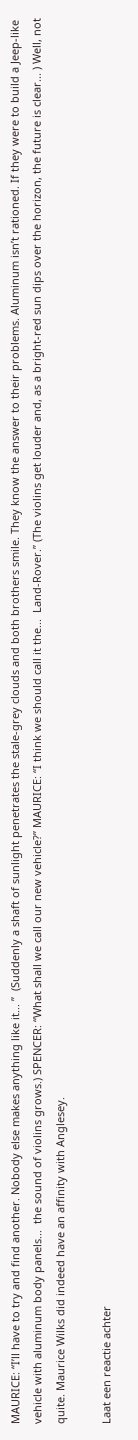MAURICE: “I’ll have to try and find another. Nobody else makes anything like it... ”  (Suddenly a shaft of sunlight penetrates the stale-grey clouds and both brothers smile. They know the answer to their problems. Aluminum isn’t rationed. If they were to build a Jeep-like vehicle with aluminum body panels...  the sound of violins grows.) SPENCER: “What shall we call our new vehicle?” MAURICE: “I think we should call it the...  Land-Rover.” (The violins get louder and, as a bright-red sun dips over the horizon, the future is clear... ) Well, not quite. Maurice Wilks did indeed have an affinity with Anglesey.

Laat een reactie achter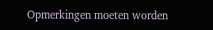Opmerkingen moeten worden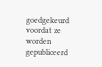goedgekeurd voordat ze worden gepubliceerd